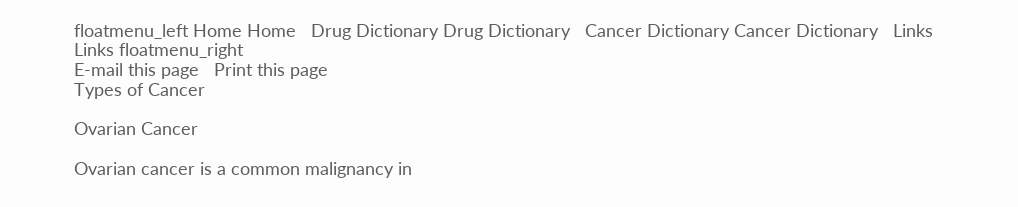floatmenu_left Home Home   Drug Dictionary Drug Dictionary   Cancer Dictionary Cancer Dictionary   Links Links floatmenu_right
E-mail this page   Print this page
Types of Cancer

Ovarian Cancer

Ovarian cancer is a common malignancy in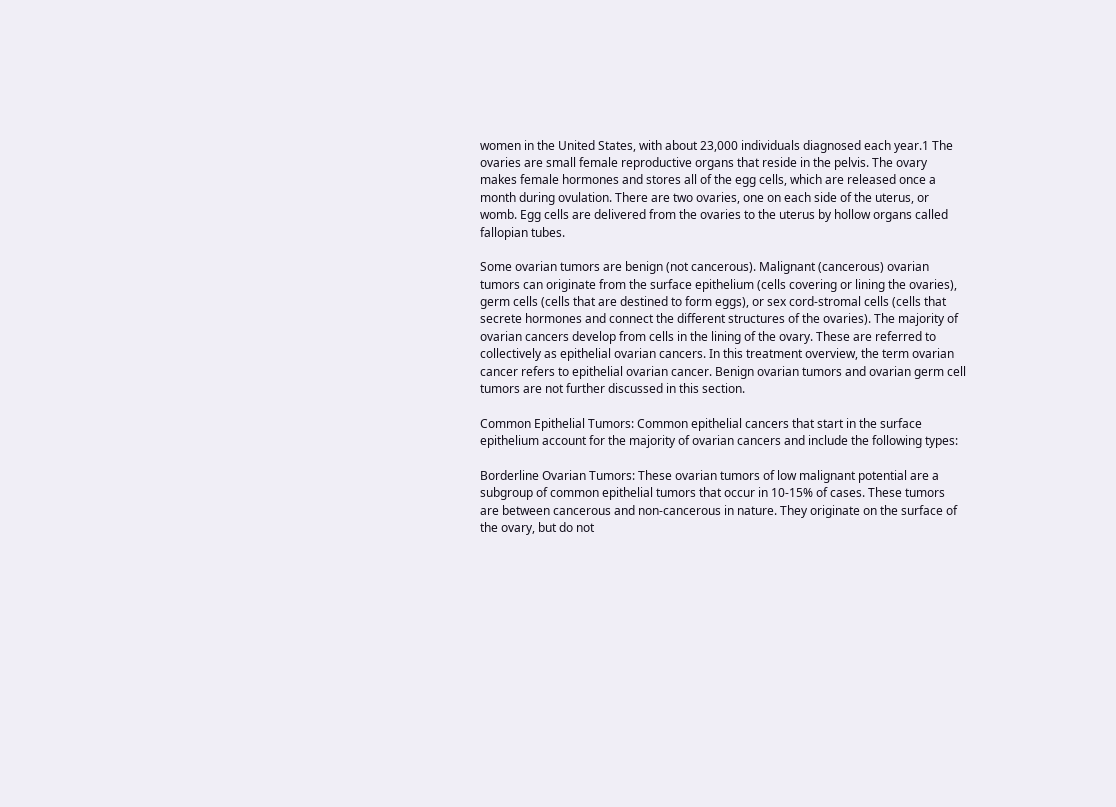women in the United States, with about 23,000 individuals diagnosed each year.1 The ovaries are small female reproductive organs that reside in the pelvis. The ovary makes female hormones and stores all of the egg cells, which are released once a month during ovulation. There are two ovaries, one on each side of the uterus, or womb. Egg cells are delivered from the ovaries to the uterus by hollow organs called fallopian tubes.

Some ovarian tumors are benign (not cancerous). Malignant (cancerous) ovarian tumors can originate from the surface epithelium (cells covering or lining the ovaries), germ cells (cells that are destined to form eggs), or sex cord-stromal cells (cells that secrete hormones and connect the different structures of the ovaries). The majority of ovarian cancers develop from cells in the lining of the ovary. These are referred to collectively as epithelial ovarian cancers. In this treatment overview, the term ovarian cancer refers to epithelial ovarian cancer. Benign ovarian tumors and ovarian germ cell tumors are not further discussed in this section.

Common Epithelial Tumors: Common epithelial cancers that start in the surface epithelium account for the majority of ovarian cancers and include the following types:

Borderline Ovarian Tumors: These ovarian tumors of low malignant potential are a subgroup of common epithelial tumors that occur in 10-15% of cases. These tumors are between cancerous and non-cancerous in nature. They originate on the surface of the ovary, but do not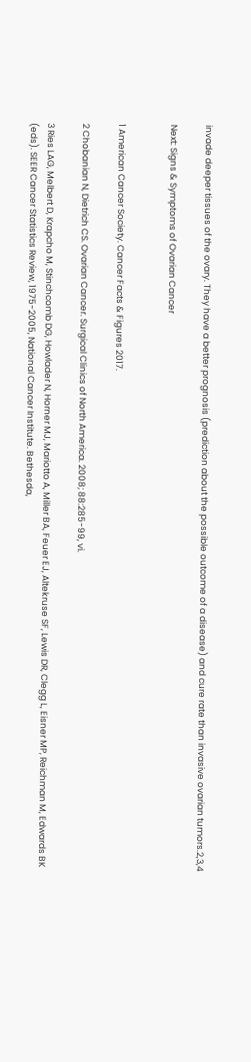invade deeper tissues of the ovary. They have a better prognosis (prediction about the possible outcome of a disease) and cure rate than invasive ovarian tumors.2,3,4

Next: Signs & Symptoms of Ovarian Cancer


1 American Cancer Society. Cancer Facts & Figures 2017.

2 Chobanian N, Dietrich CS. Ovarian Cancer. Surgical Clinics of North America. 2008; 88:285-99, vi.

3 Ries LAG, Melbert D, Krapcho M, Stinchcomb DG, Howlader N, Horner MJ, Mariotto A, Miller BA, Feuer EJ, Altekruse SF, Lewis DR, Clegg L, Eisner MP, Reichman M, Edwards BK (eds). SEER Cancer Statistics Review, 1975-2005, National Cancer Institute. Bethesda,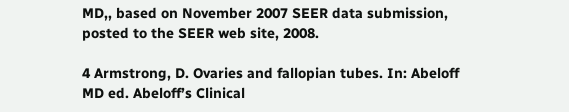MD,, based on November 2007 SEER data submission, posted to the SEER web site, 2008.

4 Armstrong, D. Ovaries and fallopian tubes. In: Abeloff MD ed. Abeloff’s Clinical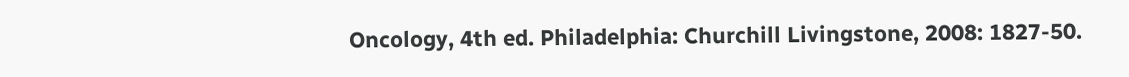Oncology, 4th ed. Philadelphia: Churchill Livingstone, 2008: 1827-50.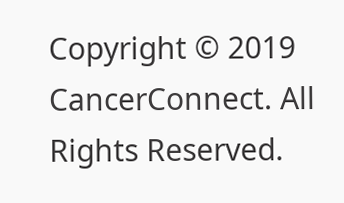Copyright © 2019 CancerConnect. All Rights Reserved.